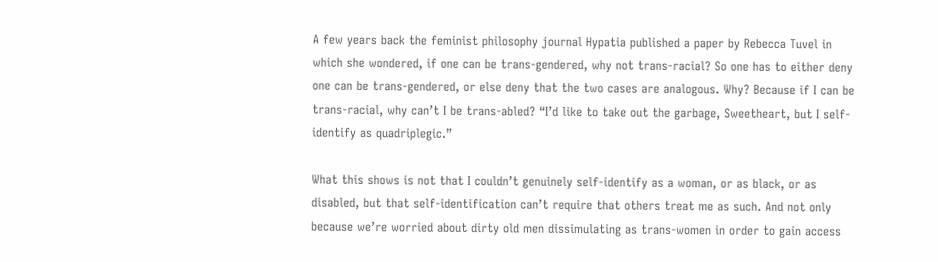A few years back the feminist philosophy journal Hypatia published a paper by Rebecca Tuvel in which she wondered, if one can be trans-gendered, why not trans-racial? So one has to either deny one can be trans-gendered, or else deny that the two cases are analogous. Why? Because if I can be trans-racial, why can’t I be trans-abled? “I’d like to take out the garbage, Sweetheart, but I self-identify as quadriplegic.”

What this shows is not that I couldn’t genuinely self-identify as a woman, or as black, or as disabled, but that self-identification can’t require that others treat me as such. And not only because we’re worried about dirty old men dissimulating as trans-women in order to gain access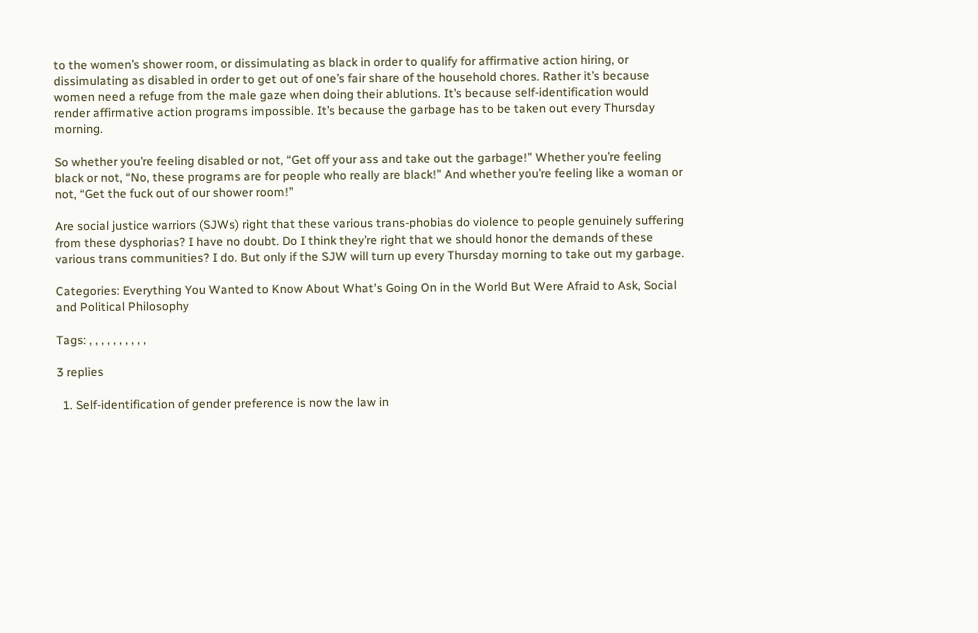to the women’s shower room, or dissimulating as black in order to qualify for affirmative action hiring, or dissimulating as disabled in order to get out of one’s fair share of the household chores. Rather it’s because women need a refuge from the male gaze when doing their ablutions. It’s because self-identification would render affirmative action programs impossible. It’s because the garbage has to be taken out every Thursday morning.

So whether you’re feeling disabled or not, “Get off your ass and take out the garbage!” Whether you’re feeling black or not, “No, these programs are for people who really are black!” And whether you’re feeling like a woman or not, “Get the fuck out of our shower room!”

Are social justice warriors (SJWs) right that these various trans-phobias do violence to people genuinely suffering from these dysphorias? I have no doubt. Do I think they’re right that we should honor the demands of these various trans communities? I do. But only if the SJW will turn up every Thursday morning to take out my garbage.

Categories: Everything You Wanted to Know About What's Going On in the World But Were Afraid to Ask, Social and Political Philosophy

Tags: , , , , , , , , , ,

3 replies

  1. Self-identification of gender preference is now the law in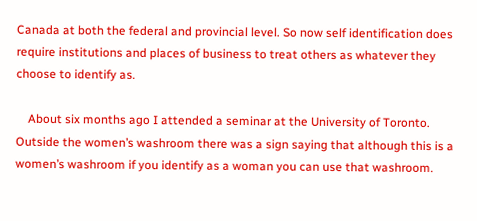Canada at both the federal and provincial level. So now self identification does require institutions and places of business to treat others as whatever they choose to identify as.

    About six months ago I attended a seminar at the University of Toronto. Outside the women’s washroom there was a sign saying that although this is a women’s washroom if you identify as a woman you can use that washroom.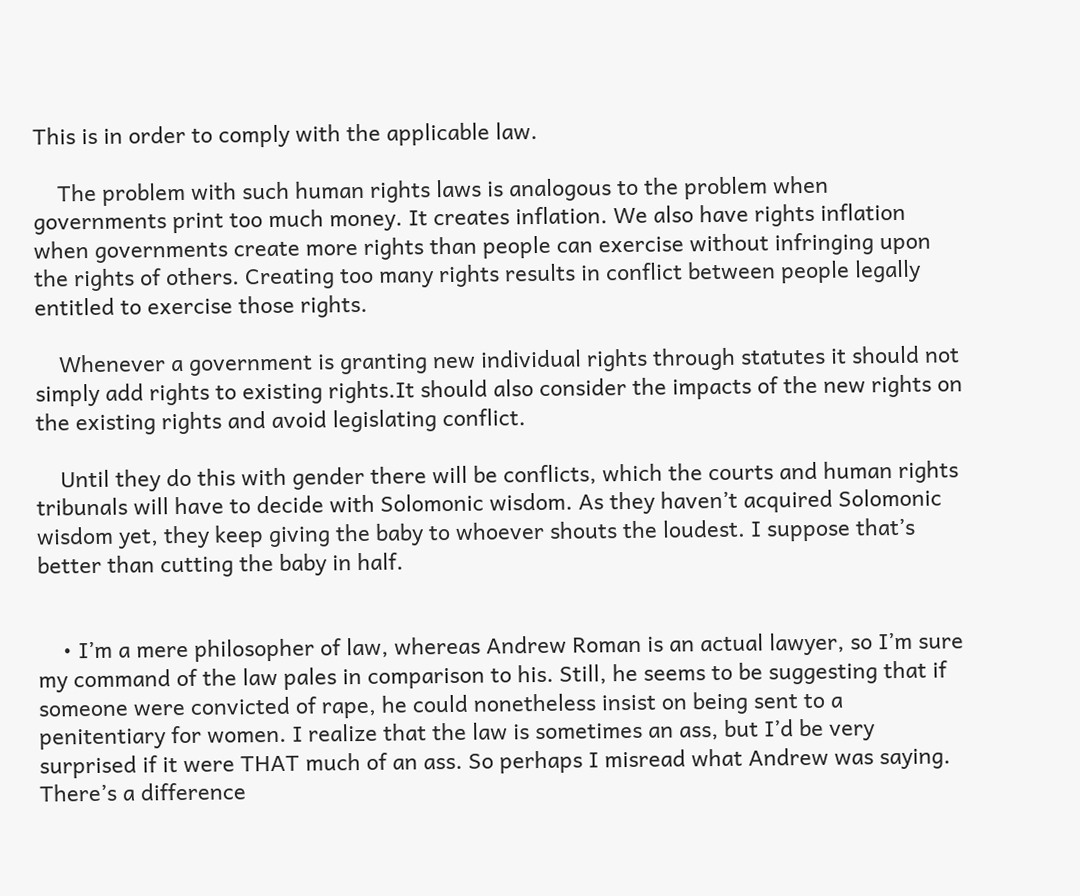This is in order to comply with the applicable law.

    The problem with such human rights laws is analogous to the problem when governments print too much money. It creates inflation. We also have rights inflation when governments create more rights than people can exercise without infringing upon the rights of others. Creating too many rights results in conflict between people legally entitled to exercise those rights.

    Whenever a government is granting new individual rights through statutes it should not simply add rights to existing rights.It should also consider the impacts of the new rights on the existing rights and avoid legislating conflict.

    Until they do this with gender there will be conflicts, which the courts and human rights tribunals will have to decide with Solomonic wisdom. As they haven’t acquired Solomonic wisdom yet, they keep giving the baby to whoever shouts the loudest. I suppose that’s better than cutting the baby in half.


    • I’m a mere philosopher of law, whereas Andrew Roman is an actual lawyer, so I’m sure my command of the law pales in comparison to his. Still, he seems to be suggesting that if someone were convicted of rape, he could nonetheless insist on being sent to a penitentiary for women. I realize that the law is sometimes an ass, but I’d be very surprised if it were THAT much of an ass. So perhaps I misread what Andrew was saying. There’s a difference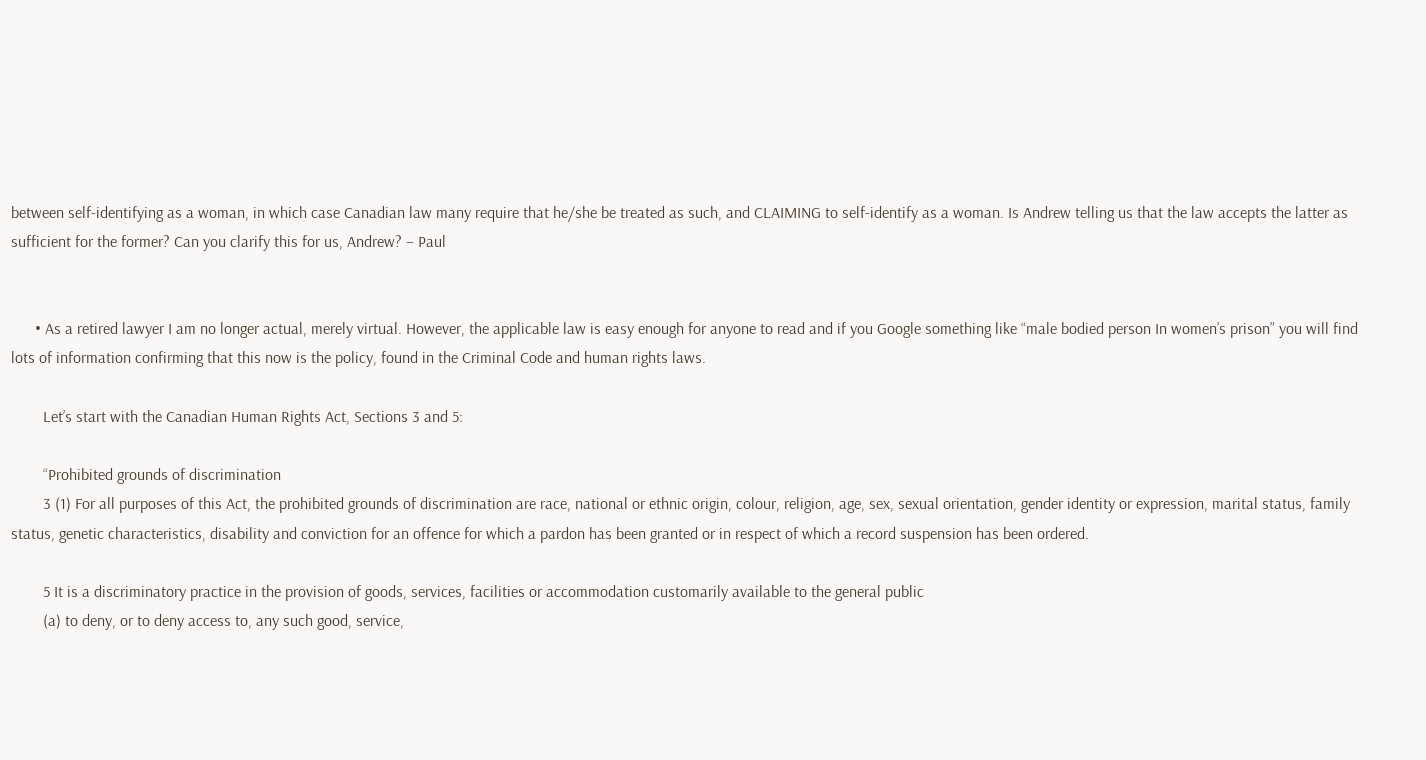between self-identifying as a woman, in which case Canadian law many require that he/she be treated as such, and CLAIMING to self-identify as a woman. Is Andrew telling us that the law accepts the latter as sufficient for the former? Can you clarify this for us, Andrew? – Paul


      • As a retired lawyer I am no longer actual, merely virtual. However, the applicable law is easy enough for anyone to read and if you Google something like “male bodied person In women’s prison” you will find lots of information confirming that this now is the policy, found in the Criminal Code and human rights laws.

        Let’s start with the Canadian Human Rights Act, Sections 3 and 5:

        “Prohibited grounds of discrimination
        3 (1) For all purposes of this Act, the prohibited grounds of discrimination are race, national or ethnic origin, colour, religion, age, sex, sexual orientation, gender identity or expression, marital status, family status, genetic characteristics, disability and conviction for an offence for which a pardon has been granted or in respect of which a record suspension has been ordered.

        5 It is a discriminatory practice in the provision of goods, services, facilities or accommodation customarily available to the general public
        (a) to deny, or to deny access to, any such good, service,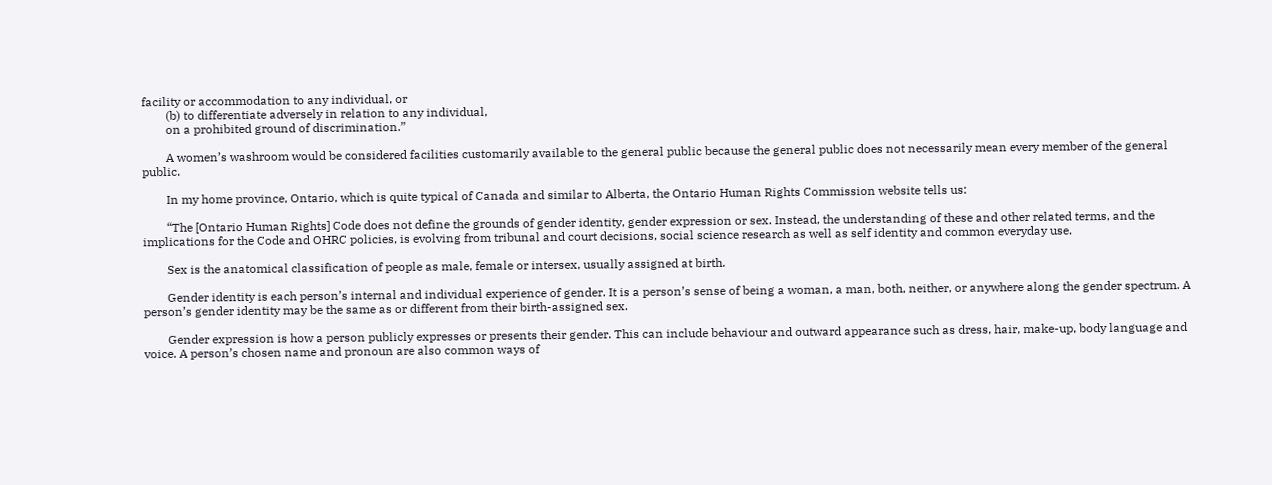facility or accommodation to any individual, or
        (b) to differentiate adversely in relation to any individual,
        on a prohibited ground of discrimination.”

        A women’s washroom would be considered facilities customarily available to the general public because the general public does not necessarily mean every member of the general public.

        In my home province, Ontario, which is quite typical of Canada and similar to Alberta, the Ontario Human Rights Commission website tells us:

        “The [Ontario Human Rights] Code does not define the grounds of gender identity, gender expression or sex. Instead, the understanding of these and other related terms, and the implications for the Code and OHRC policies, is evolving from tribunal and court decisions, social science research as well as self identity and common everyday use.

        Sex is the anatomical classification of people as male, female or intersex, usually assigned at birth.

        Gender identity is each person’s internal and individual experience of gender. It is a person’s sense of being a woman, a man, both, neither, or anywhere along the gender spectrum. A person’s gender identity may be the same as or different from their birth-assigned sex.

        Gender expression is how a person publicly expresses or presents their gender. This can include behaviour and outward appearance such as dress, hair, make-up, body language and voice. A person’s chosen name and pronoun are also common ways of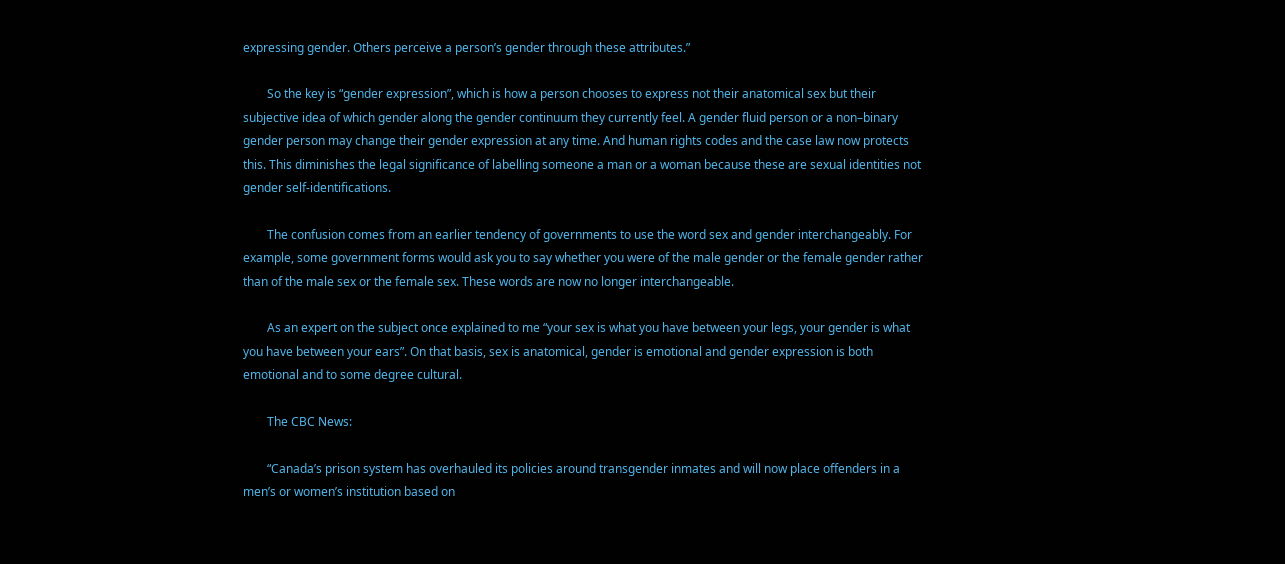expressing gender. Others perceive a person’s gender through these attributes.”

        So the key is “gender expression”, which is how a person chooses to express not their anatomical sex but their subjective idea of which gender along the gender continuum they currently feel. A gender fluid person or a non–binary gender person may change their gender expression at any time. And human rights codes and the case law now protects this. This diminishes the legal significance of labelling someone a man or a woman because these are sexual identities not gender self-identifications.

        The confusion comes from an earlier tendency of governments to use the word sex and gender interchangeably. For example, some government forms would ask you to say whether you were of the male gender or the female gender rather than of the male sex or the female sex. These words are now no longer interchangeable.

        As an expert on the subject once explained to me “your sex is what you have between your legs, your gender is what you have between your ears”. On that basis, sex is anatomical, gender is emotional and gender expression is both emotional and to some degree cultural.

        The CBC News:

        “Canada’s prison system has overhauled its policies around transgender inmates and will now place offenders in a men’s or women’s institution based on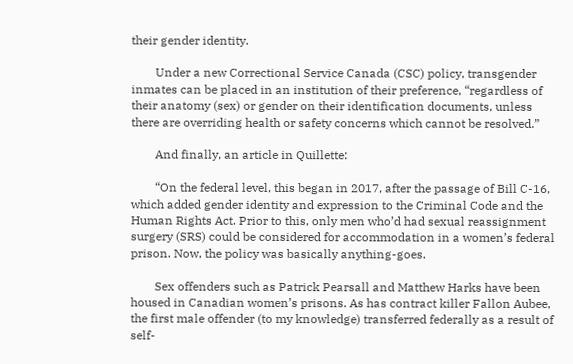their gender identity.

        Under a new Correctional Service Canada (CSC) policy, transgender inmates can be placed in an institution of their preference, “regardless of their anatomy (sex) or gender on their identification documents, unless there are overriding health or safety concerns which cannot be resolved.”

        And finally, an article in Quillette:

        “On the federal level, this began in 2017, after the passage of Bill C-16, which added gender identity and expression to the Criminal Code and the Human Rights Act. Prior to this, only men who’d had sexual reassignment surgery (SRS) could be considered for accommodation in a women’s federal prison. Now, the policy was basically anything-goes.

        Sex offenders such as Patrick Pearsall and Matthew Harks have been housed in Canadian women’s prisons. As has contract killer Fallon Aubee, the first male offender (to my knowledge) transferred federally as a result of self-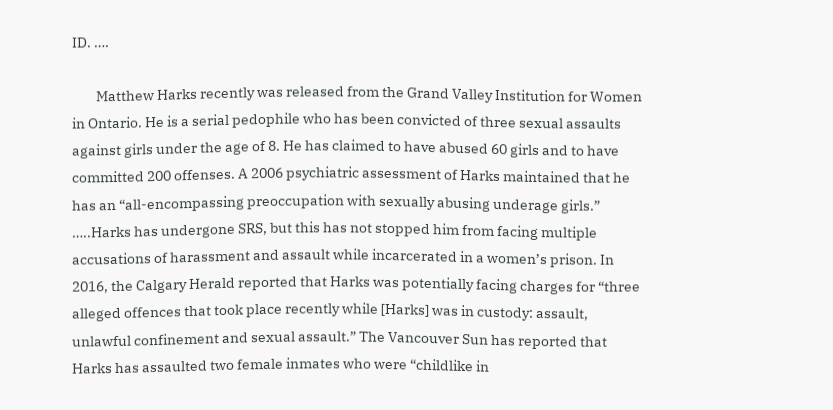ID. ….

        Matthew Harks recently was released from the Grand Valley Institution for Women in Ontario. He is a serial pedophile who has been convicted of three sexual assaults against girls under the age of 8. He has claimed to have abused 60 girls and to have committed 200 offenses. A 2006 psychiatric assessment of Harks maintained that he has an “all-encompassing preoccupation with sexually abusing underage girls.” …..Harks has undergone SRS, but this has not stopped him from facing multiple accusations of harassment and assault while incarcerated in a women’s prison. In 2016, the Calgary Herald reported that Harks was potentially facing charges for “three alleged offences that took place recently while [Harks] was in custody: assault, unlawful confinement and sexual assault.” The Vancouver Sun has reported that Harks has assaulted two female inmates who were “childlike in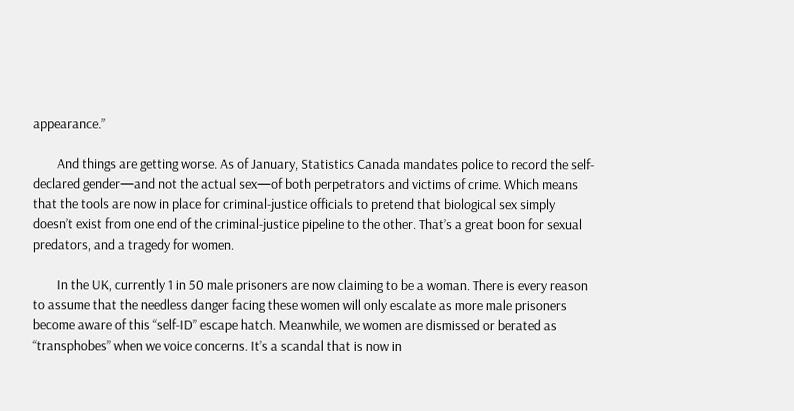appearance.”

        And things are getting worse. As of January, Statistics Canada mandates police to record the self-declared gender—and not the actual sex—of both perpetrators and victims of crime. Which means that the tools are now in place for criminal-justice officials to pretend that biological sex simply doesn’t exist from one end of the criminal-justice pipeline to the other. That’s a great boon for sexual predators, and a tragedy for women.

        In the UK, currently 1 in 50 male prisoners are now claiming to be a woman. There is every reason to assume that the needless danger facing these women will only escalate as more male prisoners become aware of this “self-ID” escape hatch. Meanwhile, we women are dismissed or berated as “transphobes” when we voice concerns. It’s a scandal that is now in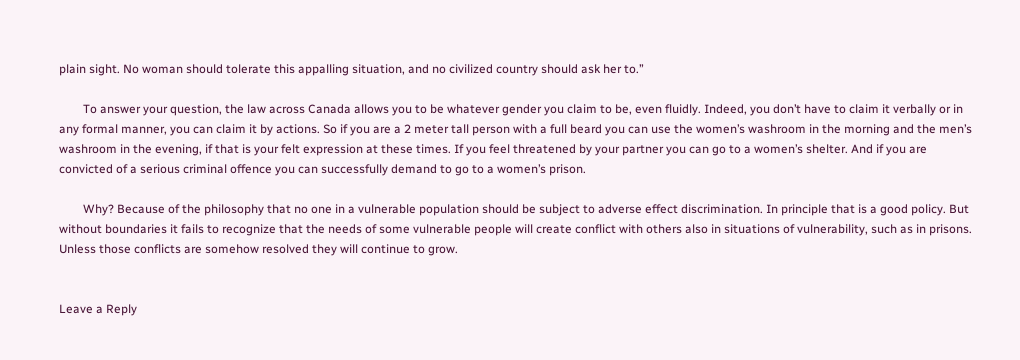plain sight. No woman should tolerate this appalling situation, and no civilized country should ask her to.”

        To answer your question, the law across Canada allows you to be whatever gender you claim to be, even fluidly. Indeed, you don’t have to claim it verbally or in any formal manner, you can claim it by actions. So if you are a 2 meter tall person with a full beard you can use the women’s washroom in the morning and the men’s washroom in the evening, if that is your felt expression at these times. If you feel threatened by your partner you can go to a women’s shelter. And if you are convicted of a serious criminal offence you can successfully demand to go to a women’s prison.

        Why? Because of the philosophy that no one in a vulnerable population should be subject to adverse effect discrimination. In principle that is a good policy. But without boundaries it fails to recognize that the needs of some vulnerable people will create conflict with others also in situations of vulnerability, such as in prisons. Unless those conflicts are somehow resolved they will continue to grow.


Leave a Reply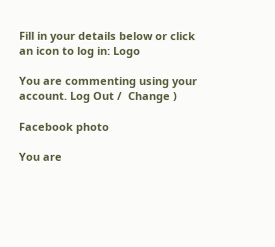Fill in your details below or click an icon to log in: Logo

You are commenting using your account. Log Out /  Change )

Facebook photo

You are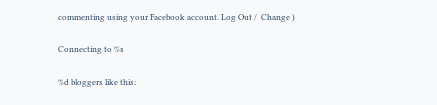commenting using your Facebook account. Log Out /  Change )

Connecting to %s

%d bloggers like this: